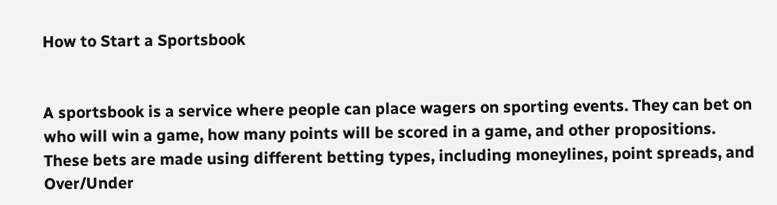How to Start a Sportsbook


A sportsbook is a service where people can place wagers on sporting events. They can bet on who will win a game, how many points will be scored in a game, and other propositions. These bets are made using different betting types, including moneylines, point spreads, and Over/Under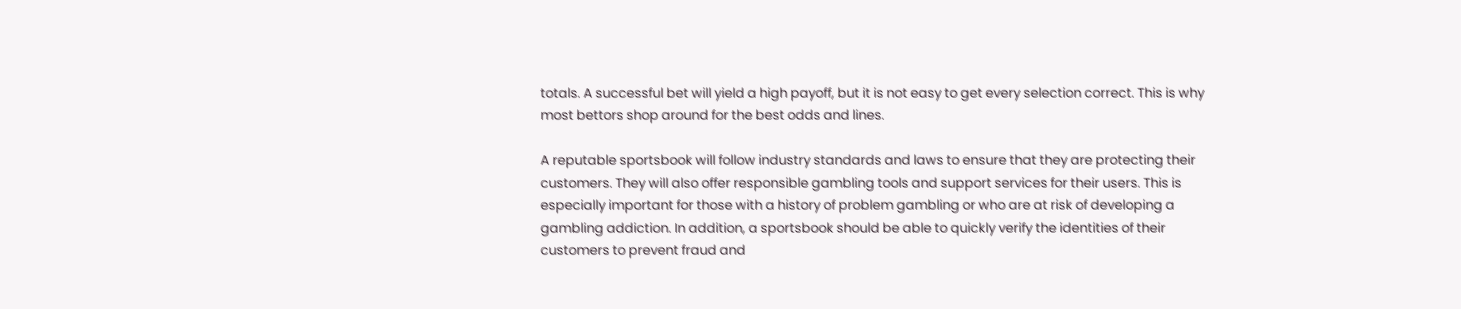totals. A successful bet will yield a high payoff, but it is not easy to get every selection correct. This is why most bettors shop around for the best odds and lines.

A reputable sportsbook will follow industry standards and laws to ensure that they are protecting their customers. They will also offer responsible gambling tools and support services for their users. This is especially important for those with a history of problem gambling or who are at risk of developing a gambling addiction. In addition, a sportsbook should be able to quickly verify the identities of their customers to prevent fraud and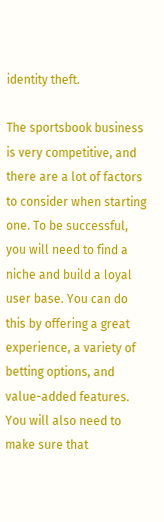identity theft.

The sportsbook business is very competitive, and there are a lot of factors to consider when starting one. To be successful, you will need to find a niche and build a loyal user base. You can do this by offering a great experience, a variety of betting options, and value-added features. You will also need to make sure that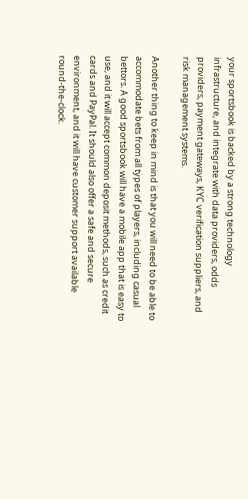your sportsbook is backed by a strong technology infrastructure, and integrate with data providers, odds providers, payment gateways, KYC verification suppliers, and risk management systems.

Another thing to keep in mind is that you will need to be able to accommodate bets from all types of players, including casual bettors. A good sportsbook will have a mobile app that is easy to use, and it will accept common deposit methods, such as credit cards and PayPal. It should also offer a safe and secure environment, and it will have customer support available round-the-clock.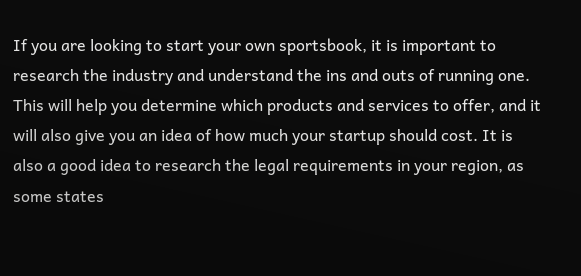If you are looking to start your own sportsbook, it is important to research the industry and understand the ins and outs of running one. This will help you determine which products and services to offer, and it will also give you an idea of how much your startup should cost. It is also a good idea to research the legal requirements in your region, as some states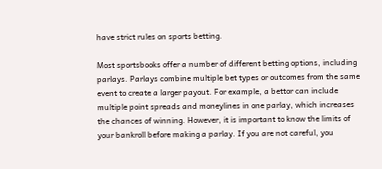have strict rules on sports betting.

Most sportsbooks offer a number of different betting options, including parlays. Parlays combine multiple bet types or outcomes from the same event to create a larger payout. For example, a bettor can include multiple point spreads and moneylines in one parlay, which increases the chances of winning. However, it is important to know the limits of your bankroll before making a parlay. If you are not careful, you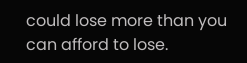could lose more than you can afford to lose.